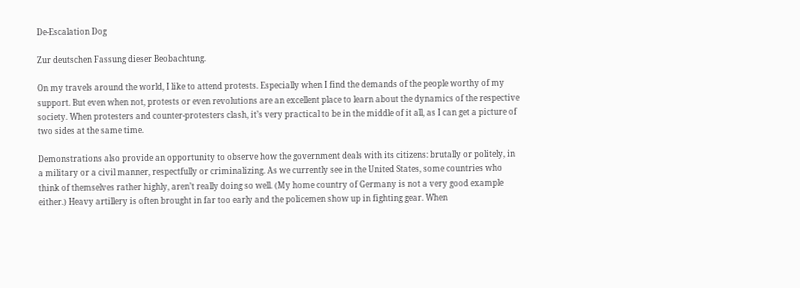De-Escalation Dog

Zur deutschen Fassung dieser Beobachtung.

On my travels around the world, I like to attend protests. Especially when I find the demands of the people worthy of my support. But even when not, protests or even revolutions are an excellent place to learn about the dynamics of the respective society. When protesters and counter-protesters clash, it’s very practical to be in the middle of it all, as I can get a picture of two sides at the same time.

Demonstrations also provide an opportunity to observe how the government deals with its citizens: brutally or politely, in a military or a civil manner, respectfully or criminalizing. As we currently see in the United States, some countries who think of themselves rather highly, aren’t really doing so well. (My home country of Germany is not a very good example either.) Heavy artillery is often brought in far too early and the policemen show up in fighting gear. When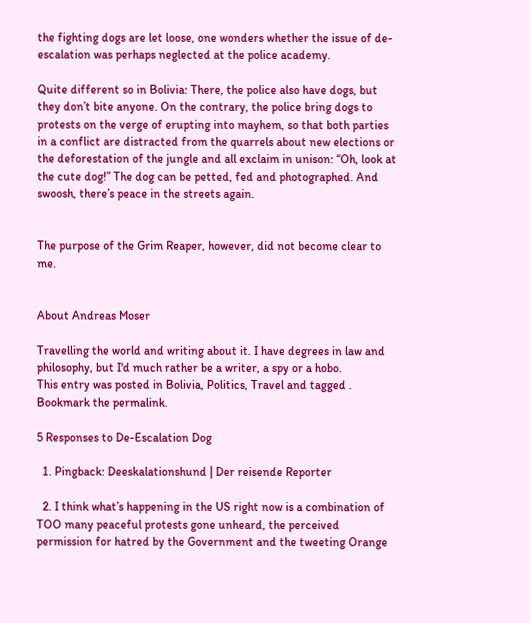the fighting dogs are let loose, one wonders whether the issue of de-escalation was perhaps neglected at the police academy.

Quite different so in Bolivia: There, the police also have dogs, but they don’t bite anyone. On the contrary, the police bring dogs to protests on the verge of erupting into mayhem, so that both parties in a conflict are distracted from the quarrels about new elections or the deforestation of the jungle and all exclaim in unison: “Oh, look at the cute dog!” The dog can be petted, fed and photographed. And swoosh, there’s peace in the streets again.


The purpose of the Grim Reaper, however, did not become clear to me.


About Andreas Moser

Travelling the world and writing about it. I have degrees in law and philosophy, but I'd much rather be a writer, a spy or a hobo.
This entry was posted in Bolivia, Politics, Travel and tagged . Bookmark the permalink.

5 Responses to De-Escalation Dog

  1. Pingback: Deeskalationshund | Der reisende Reporter

  2. I think what’s happening in the US right now is a combination of TOO many peaceful protests gone unheard, the perceived permission for hatred by the Government and the tweeting Orange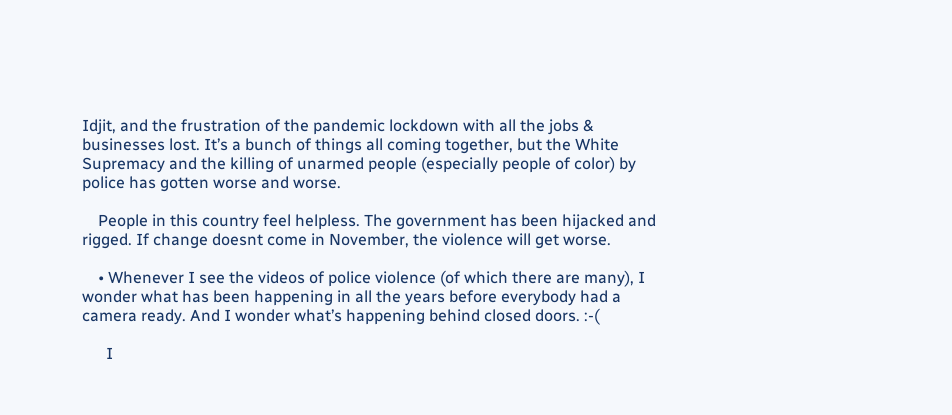Idjit, and the frustration of the pandemic lockdown with all the jobs & businesses lost. It’s a bunch of things all coming together, but the White Supremacy and the killing of unarmed people (especially people of color) by police has gotten worse and worse.

    People in this country feel helpless. The government has been hijacked and rigged. If change doesnt come in November, the violence will get worse.

    • Whenever I see the videos of police violence (of which there are many), I wonder what has been happening in all the years before everybody had a camera ready. And I wonder what’s happening behind closed doors. :-(

      I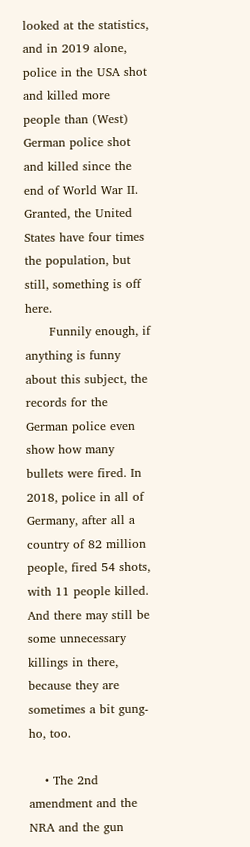looked at the statistics, and in 2019 alone, police in the USA shot and killed more people than (West) German police shot and killed since the end of World War II. Granted, the United States have four times the population, but still, something is off here.
      Funnily enough, if anything is funny about this subject, the records for the German police even show how many bullets were fired. In 2018, police in all of Germany, after all a country of 82 million people, fired 54 shots, with 11 people killed. And there may still be some unnecessary killings in there, because they are sometimes a bit gung-ho, too.

    • The 2nd amendment and the NRA and the gun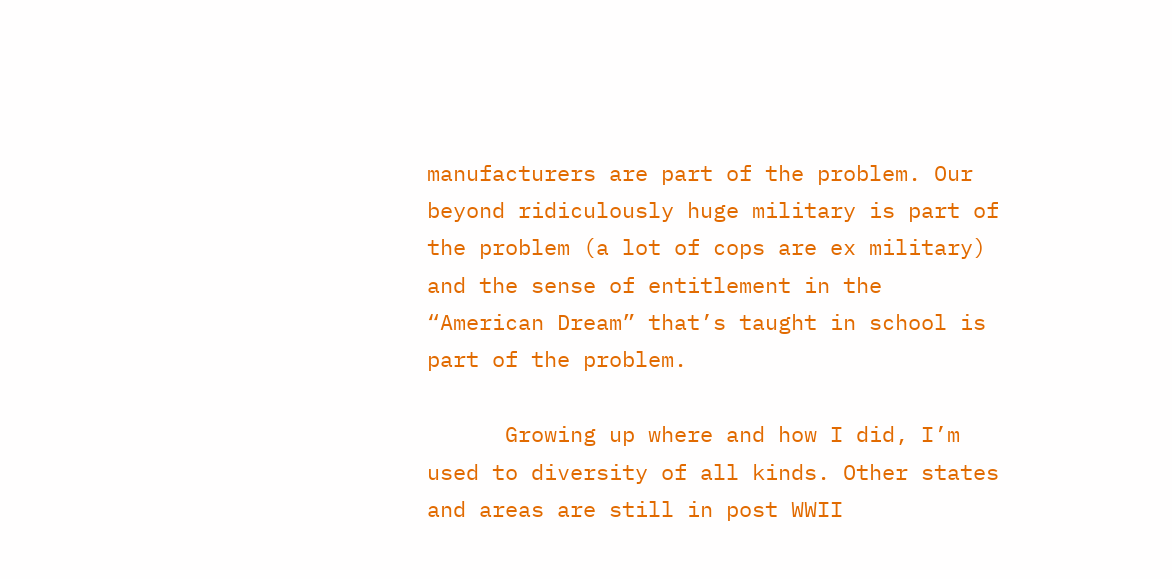manufacturers are part of the problem. Our beyond ridiculously huge military is part of the problem (a lot of cops are ex military) and the sense of entitlement in the “American Dream” that’s taught in school is part of the problem.

      Growing up where and how I did, I’m used to diversity of all kinds. Other states and areas are still in post WWII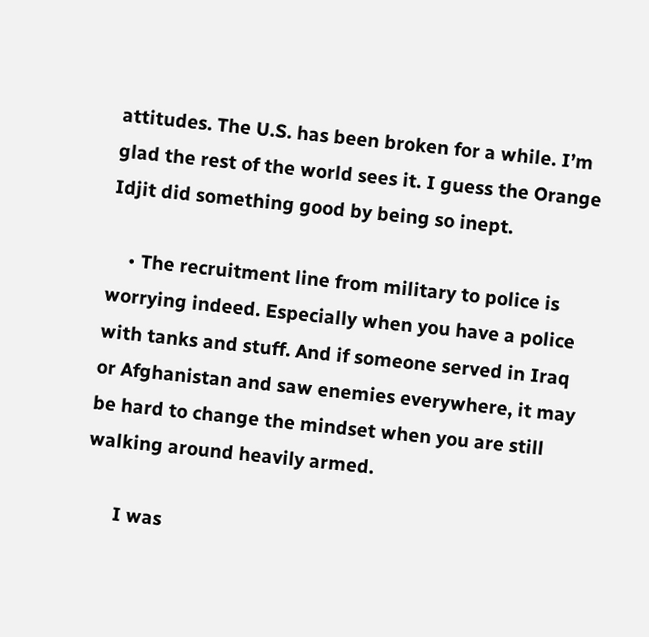attitudes. The U.S. has been broken for a while. I’m glad the rest of the world sees it. I guess the Orange Idjit did something good by being so inept.

    • The recruitment line from military to police is worrying indeed. Especially when you have a police with tanks and stuff. And if someone served in Iraq or Afghanistan and saw enemies everywhere, it may be hard to change the mindset when you are still walking around heavily armed.

      I was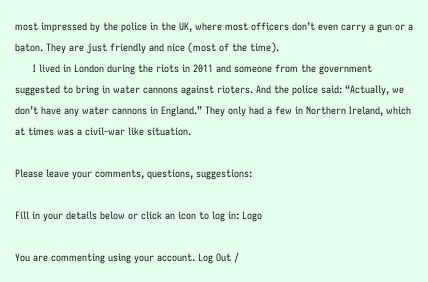most impressed by the police in the UK, where most officers don’t even carry a gun or a baton. They are just friendly and nice (most of the time).
      I lived in London during the riots in 2011 and someone from the government suggested to bring in water cannons against rioters. And the police said: “Actually, we don’t have any water cannons in England.” They only had a few in Northern Ireland, which at times was a civil-war like situation.

Please leave your comments, questions, suggestions:

Fill in your details below or click an icon to log in: Logo

You are commenting using your account. Log Out /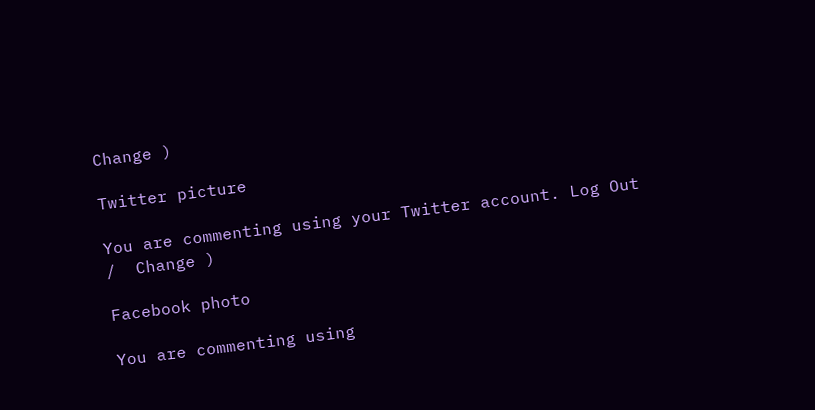Change )

Twitter picture

You are commenting using your Twitter account. Log Out /  Change )

Facebook photo

You are commenting using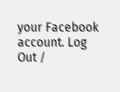your Facebook account. Log Out /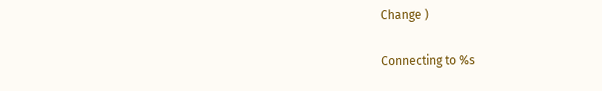Change )

Connecting to %s